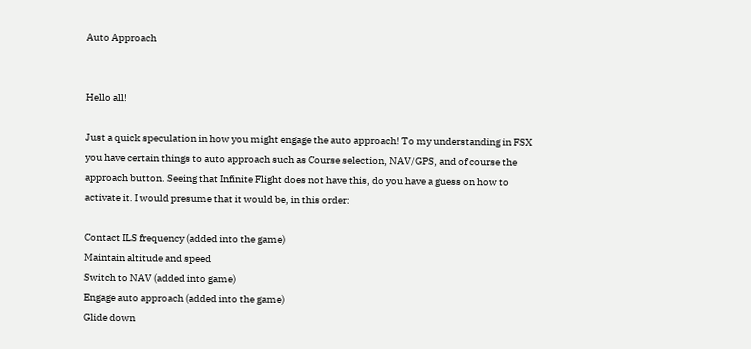Auto Approach


Hello all!

Just a quick speculation in how you might engage the auto approach! To my understanding in FSX you have certain things to auto approach such as Course selection, NAV/GPS, and of course the approach button. Seeing that Infinite Flight does not have this, do you have a guess on how to activate it. I would presume that it would be, in this order:

Contact ILS frequency (added into the game)
Maintain altitude and speed
Switch to NAV (added into game)
Engage auto approach (added into the game)
Glide down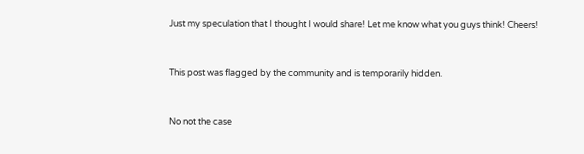Just my speculation that I thought I would share! Let me know what you guys think! Cheers!


This post was flagged by the community and is temporarily hidden.


No not the case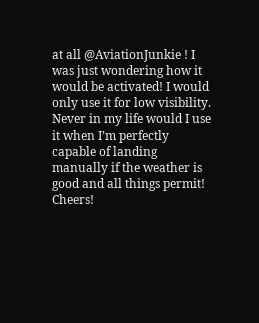at all @AviationJunkie ! I was just wondering how it would be activated! I would only use it for low visibility. Never in my life would I use it when I’m perfectly capable of landing manually if the weather is good and all things permit! Cheers!